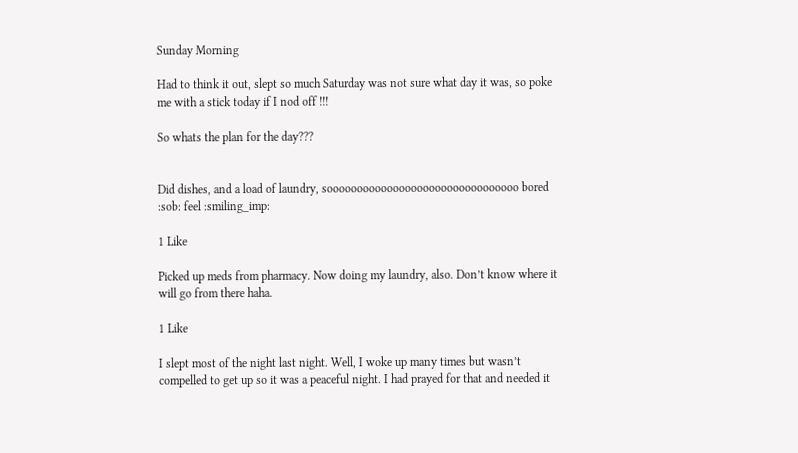Sunday Morning

Had to think it out, slept so much Saturday was not sure what day it was, so poke me with a stick today if I nod off !!!

So whats the plan for the day???


Did dishes, and a load of laundry, soooooooooooooooooooooooooooooooo bored :sob: feel :smiling_imp:

1 Like

Picked up meds from pharmacy. Now doing my laundry, also. Don’t know where it will go from there haha.

1 Like

I slept most of the night last night. Well, I woke up many times but wasn’t compelled to get up so it was a peaceful night. I had prayed for that and needed it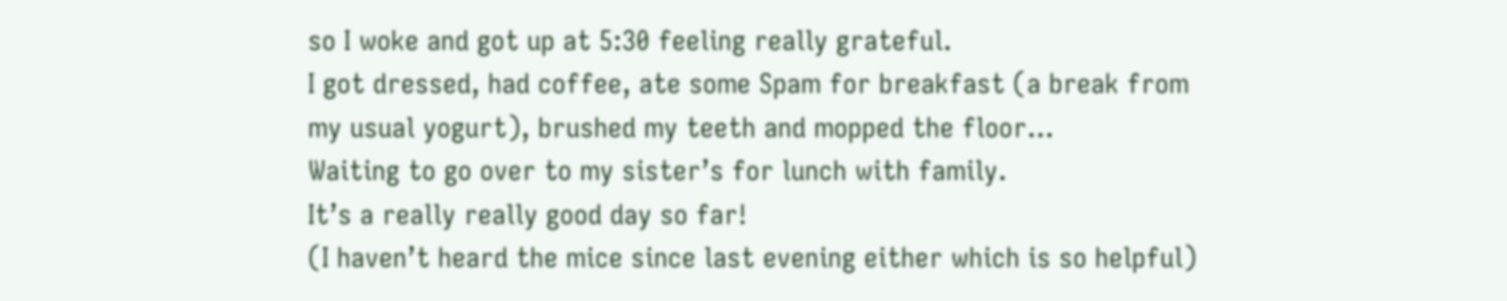so I woke and got up at 5:30 feeling really grateful.
I got dressed, had coffee, ate some Spam for breakfast (a break from my usual yogurt), brushed my teeth and mopped the floor…
Waiting to go over to my sister’s for lunch with family.
It’s a really really good day so far!
(I haven’t heard the mice since last evening either which is so helpful)